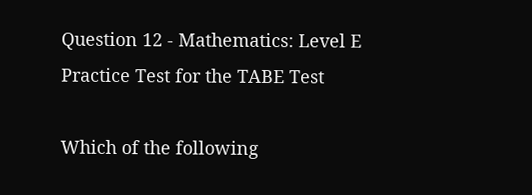Question 12 - Mathematics: Level E Practice Test for the TABE Test

Which of the following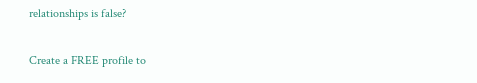relationships is false?

Create a FREE profile to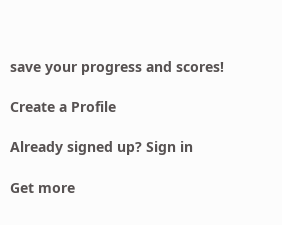save your progress and scores!

Create a Profile

Already signed up? Sign in

Get more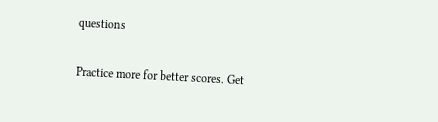questions

Practice more for better scores. Get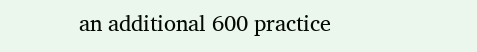an additional 600 practice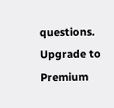questions. Upgrade to Premium